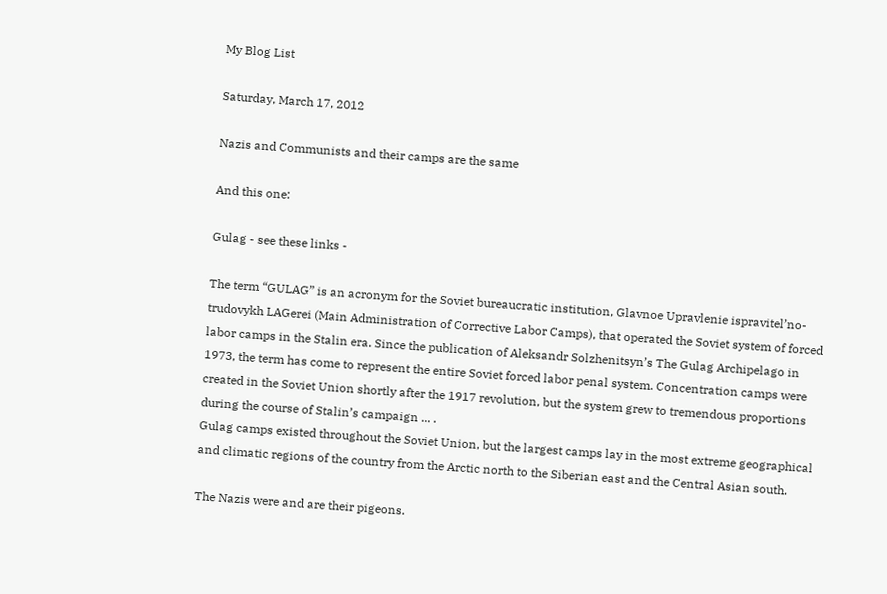My Blog List

Saturday, March 17, 2012

Nazis and Communists and their camps are the same

And this one:

Gulag - see these links -

The term “GULAG” is an acronym for the Soviet bureaucratic institution, Glavnoe Upravlenie ispravitel’no-trudovykh LAGerei (Main Administration of Corrective Labor Camps), that operated the Soviet system of forced labor camps in the Stalin era. Since the publication of Aleksandr Solzhenitsyn’s The Gulag Archipelago in 1973, the term has come to represent the entire Soviet forced labor penal system. Concentration camps were created in the Soviet Union shortly after the 1917 revolution, but the system grew to tremendous proportions during the course of Stalin’s campaign ... .
Gulag camps existed throughout the Soviet Union, but the largest camps lay in the most extreme geographical and climatic regions of the country from the Arctic north to the Siberian east and the Central Asian south.

The Nazis were and are their pigeons.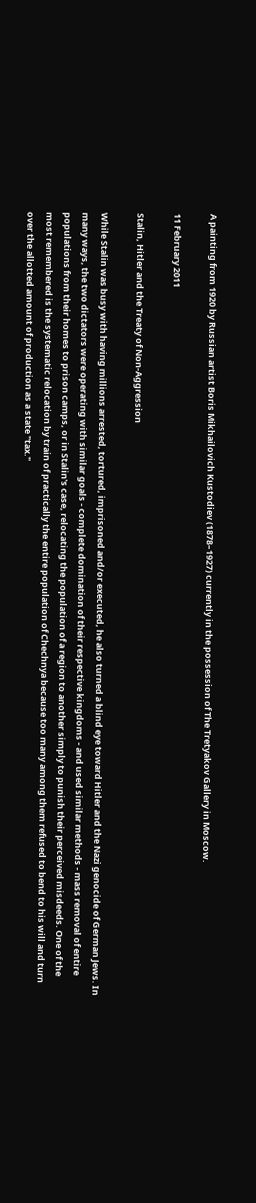A painting from 1920 by Russian artist Boris Mikhailovich Kustodiev (1878–1927) currently in the possession of The Tretyakov Gallery in Moscow.

11 February 2011

Stalin, Hitler and the Treaty of Non-Aggression

While Stalin was busy with having millions arrested, tortured, imprisoned and/or executed, he also turned a blind eye toward Hitler and the Nazi genocide of German Jews. In many ways, the two dictators were operating with similar goals - complete domination of their respective kingdoms - and used similar methods - mass removal of entire populations from their homes to prison camps, or in Stalin's case, relocating the population of a region to another simply to punish their perceived misdeeds. One of the most remembered is the systematic relocation by train of practically the entire population of Chechnya because too many among them refused to bend to his will and turn over the allotted amount of production as a state "tax."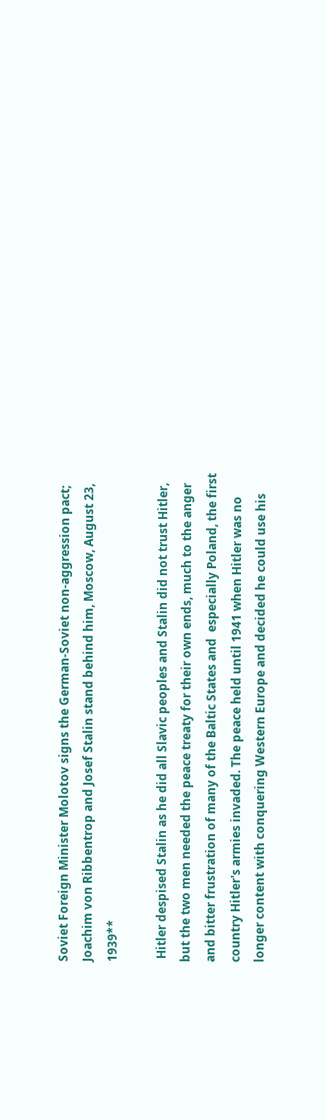Soviet Foreign Minister Molotov signs the German-Soviet non-aggression pact; Joachim von Ribbentrop and Josef Stalin stand behind him, Moscow, August 23, 1939**

 Hitler despised Stalin as he did all Slavic peoples and Stalin did not trust Hitler, but the two men needed the peace treaty for their own ends, much to the anger and bitter frustration of many of the Baltic States and  especially Poland, the first country Hitler's armies invaded. The peace held until 1941 when Hitler was no longer content with conquering Western Europe and decided he could use his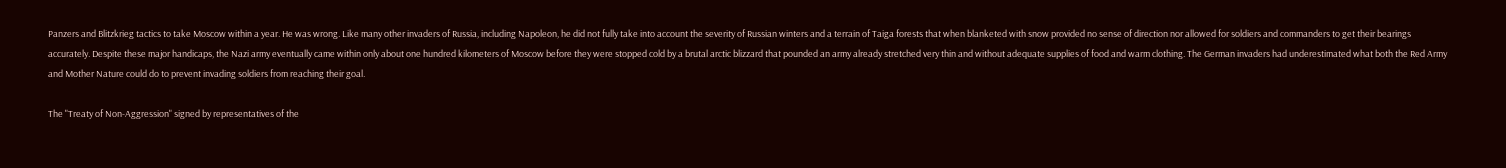Panzers and Blitzkrieg tactics to take Moscow within a year. He was wrong. Like many other invaders of Russia, including Napoleon, he did not fully take into account the severity of Russian winters and a terrain of Taiga forests that when blanketed with snow provided no sense of direction nor allowed for soldiers and commanders to get their bearings accurately. Despite these major handicaps, the Nazi army eventually came within only about one hundred kilometers of Moscow before they were stopped cold by a brutal arctic blizzard that pounded an army already stretched very thin and without adequate supplies of food and warm clothing. The German invaders had underestimated what both the Red Army and Mother Nature could do to prevent invading soldiers from reaching their goal.

The "Treaty of Non-Aggression" signed by representatives of the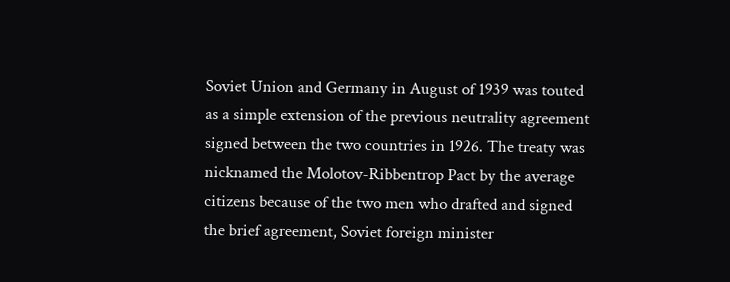Soviet Union and Germany in August of 1939 was touted as a simple extension of the previous neutrality agreement signed between the two countries in 1926. The treaty was nicknamed the Molotov-Ribbentrop Pact by the average citizens because of the two men who drafted and signed the brief agreement, Soviet foreign minister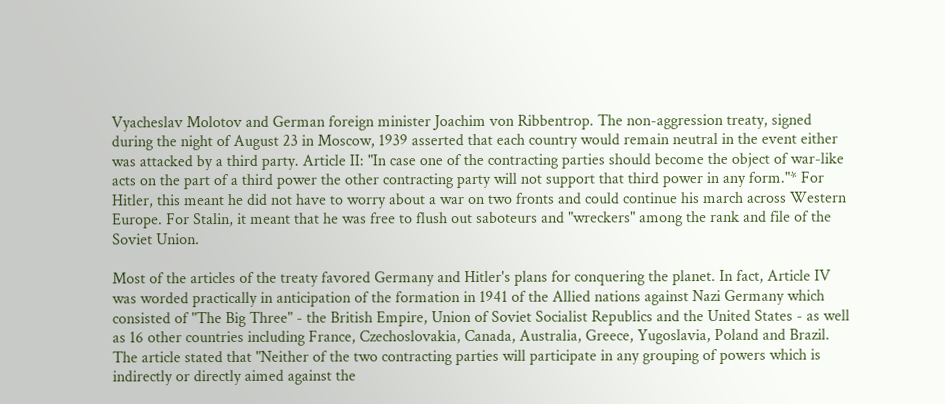Vyacheslav Molotov and German foreign minister Joachim von Ribbentrop. The non-aggression treaty, signed during the night of August 23 in Moscow, 1939 asserted that each country would remain neutral in the event either was attacked by a third party. Article II: "In case one of the contracting parties should become the object of war-like acts on the part of a third power the other contracting party will not support that third power in any form."* For Hitler, this meant he did not have to worry about a war on two fronts and could continue his march across Western Europe. For Stalin, it meant that he was free to flush out saboteurs and "wreckers" among the rank and file of the Soviet Union.

Most of the articles of the treaty favored Germany and Hitler's plans for conquering the planet. In fact, Article IV was worded practically in anticipation of the formation in 1941 of the Allied nations against Nazi Germany which consisted of "The Big Three" - the British Empire, Union of Soviet Socialist Republics and the United States - as well as 16 other countries including France, Czechoslovakia, Canada, Australia, Greece, Yugoslavia, Poland and Brazil. The article stated that "Neither of the two contracting parties will participate in any grouping of powers which is indirectly or directly aimed against the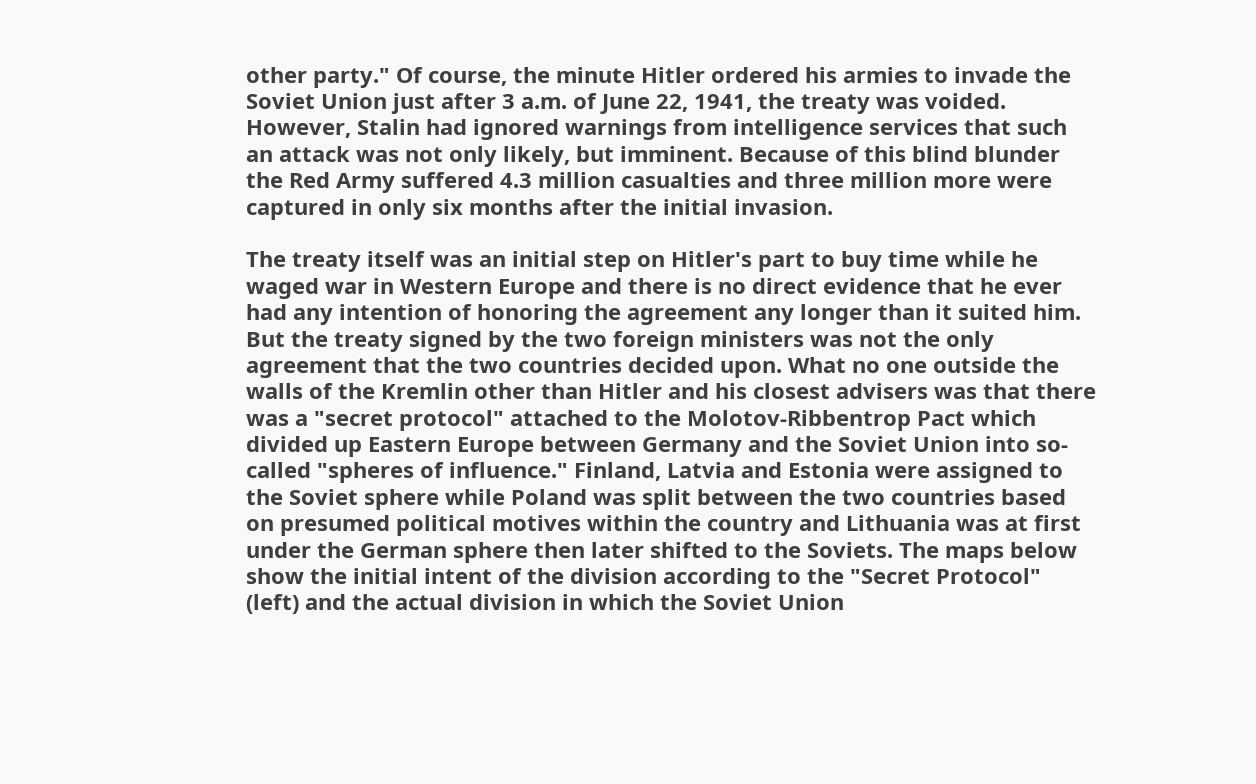other party." Of course, the minute Hitler ordered his armies to invade the Soviet Union just after 3 a.m. of June 22, 1941, the treaty was voided. However, Stalin had ignored warnings from intelligence services that such an attack was not only likely, but imminent. Because of this blind blunder the Red Army suffered 4.3 million casualties and three million more were captured in only six months after the initial invasion.

The treaty itself was an initial step on Hitler's part to buy time while he waged war in Western Europe and there is no direct evidence that he ever had any intention of honoring the agreement any longer than it suited him. But the treaty signed by the two foreign ministers was not the only agreement that the two countries decided upon. What no one outside the walls of the Kremlin other than Hitler and his closest advisers was that there was a "secret protocol" attached to the Molotov-Ribbentrop Pact which divided up Eastern Europe between Germany and the Soviet Union into so-called "spheres of influence." Finland, Latvia and Estonia were assigned to the Soviet sphere while Poland was split between the two countries based on presumed political motives within the country and Lithuania was at first under the German sphere then later shifted to the Soviets. The maps below show the initial intent of the division according to the "Secret Protocol" (left) and the actual division in which the Soviet Union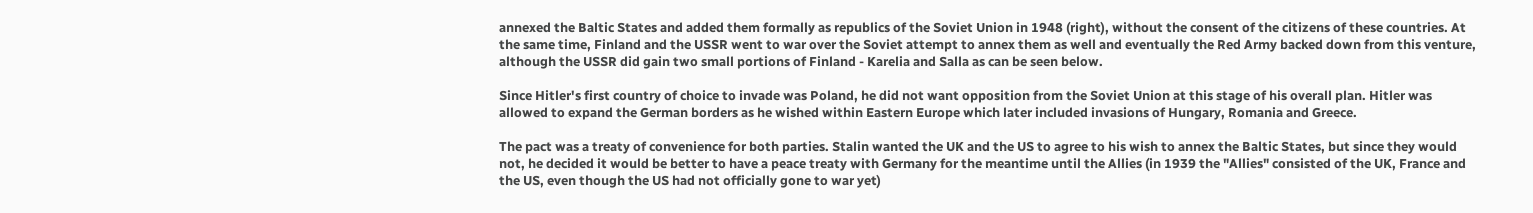annexed the Baltic States and added them formally as republics of the Soviet Union in 1948 (right), without the consent of the citizens of these countries. At the same time, Finland and the USSR went to war over the Soviet attempt to annex them as well and eventually the Red Army backed down from this venture, although the USSR did gain two small portions of Finland - Karelia and Salla as can be seen below.

Since Hitler's first country of choice to invade was Poland, he did not want opposition from the Soviet Union at this stage of his overall plan. Hitler was allowed to expand the German borders as he wished within Eastern Europe which later included invasions of Hungary, Romania and Greece.

The pact was a treaty of convenience for both parties. Stalin wanted the UK and the US to agree to his wish to annex the Baltic States, but since they would not, he decided it would be better to have a peace treaty with Germany for the meantime until the Allies (in 1939 the "Allies" consisted of the UK, France and the US, even though the US had not officially gone to war yet)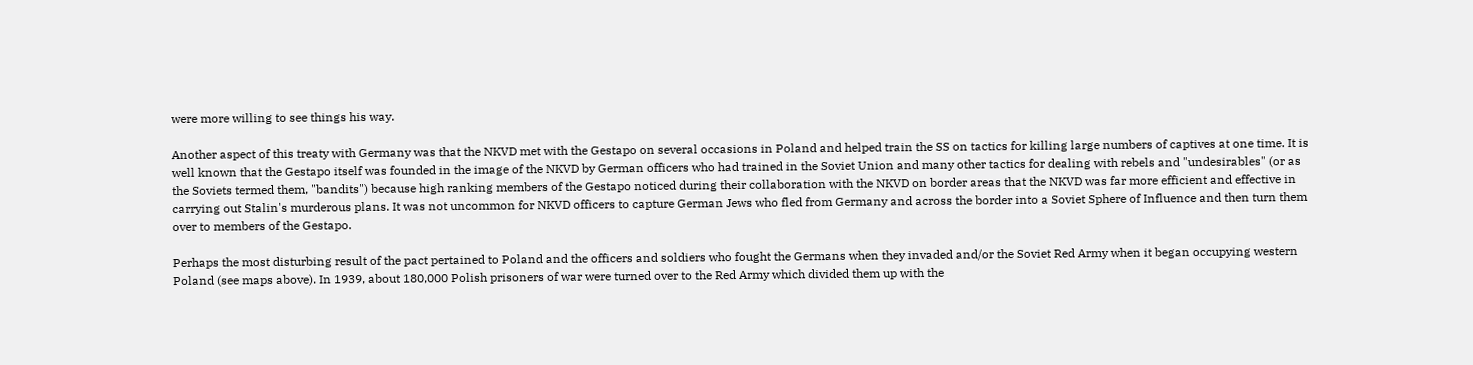were more willing to see things his way.

Another aspect of this treaty with Germany was that the NKVD met with the Gestapo on several occasions in Poland and helped train the SS on tactics for killing large numbers of captives at one time. It is well known that the Gestapo itself was founded in the image of the NKVD by German officers who had trained in the Soviet Union and many other tactics for dealing with rebels and "undesirables" (or as the Soviets termed them, "bandits") because high ranking members of the Gestapo noticed during their collaboration with the NKVD on border areas that the NKVD was far more efficient and effective in carrying out Stalin's murderous plans. It was not uncommon for NKVD officers to capture German Jews who fled from Germany and across the border into a Soviet Sphere of Influence and then turn them over to members of the Gestapo.

Perhaps the most disturbing result of the pact pertained to Poland and the officers and soldiers who fought the Germans when they invaded and/or the Soviet Red Army when it began occupying western Poland (see maps above). In 1939, about 180,000 Polish prisoners of war were turned over to the Red Army which divided them up with the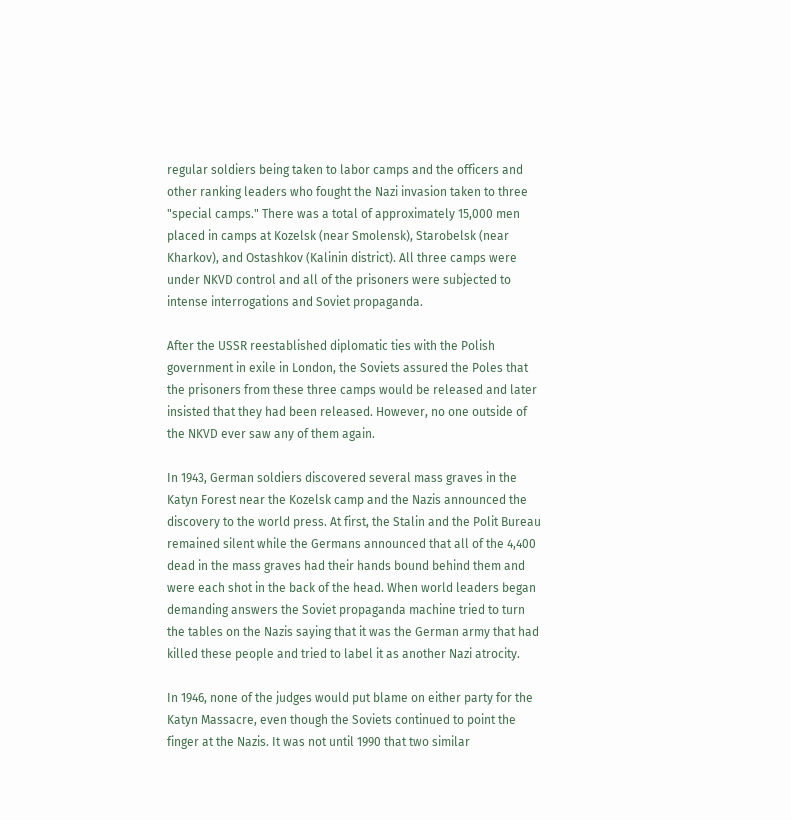regular soldiers being taken to labor camps and the officers and other ranking leaders who fought the Nazi invasion taken to three "special camps." There was a total of approximately 15,000 men placed in camps at Kozelsk (near Smolensk), Starobelsk (near Kharkov), and Ostashkov (Kalinin district). All three camps were under NKVD control and all of the prisoners were subjected to intense interrogations and Soviet propaganda.

After the USSR reestablished diplomatic ties with the Polish government in exile in London, the Soviets assured the Poles that the prisoners from these three camps would be released and later insisted that they had been released. However, no one outside of the NKVD ever saw any of them again.

In 1943, German soldiers discovered several mass graves in the Katyn Forest near the Kozelsk camp and the Nazis announced the discovery to the world press. At first, the Stalin and the Polit Bureau remained silent while the Germans announced that all of the 4,400 dead in the mass graves had their hands bound behind them and were each shot in the back of the head. When world leaders began demanding answers the Soviet propaganda machine tried to turn the tables on the Nazis saying that it was the German army that had killed these people and tried to label it as another Nazi atrocity.

In 1946, none of the judges would put blame on either party for the Katyn Massacre, even though the Soviets continued to point the finger at the Nazis. It was not until 1990 that two similar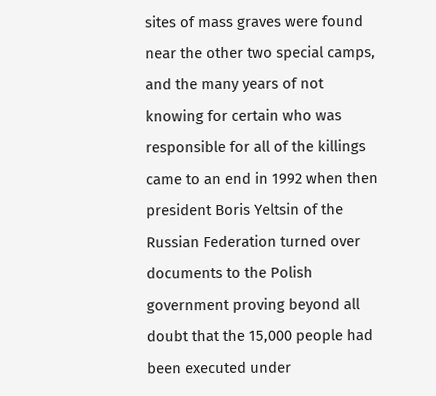sites of mass graves were found near the other two special camps, and the many years of not knowing for certain who was responsible for all of the killings came to an end in 1992 when then president Boris Yeltsin of the Russian Federation turned over documents to the Polish government proving beyond all doubt that the 15,000 people had been executed under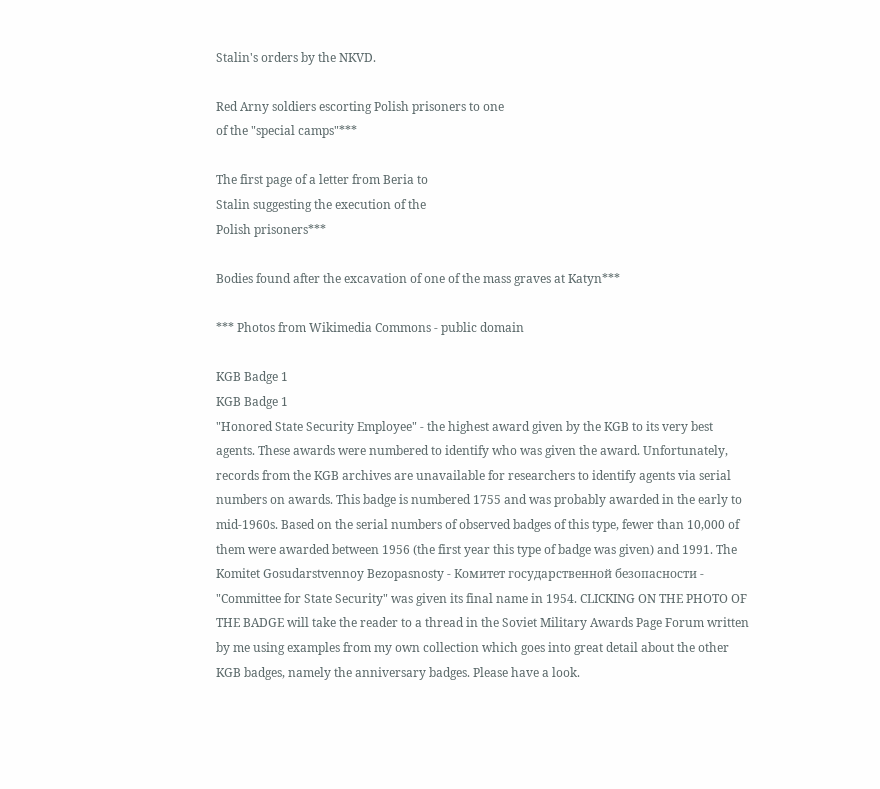Stalin's orders by the NKVD.

Red Arny soldiers escorting Polish prisoners to one
of the "special camps"***

The first page of a letter from Beria to
Stalin suggesting the execution of the
Polish prisoners***

Bodies found after the excavation of one of the mass graves at Katyn***

*** Photos from Wikimedia Commons - public domain

KGB Badge 1
KGB Badge 1
"Honored State Security Employee" - the highest award given by the KGB to its very best agents. These awards were numbered to identify who was given the award. Unfortunately, records from the KGB archives are unavailable for researchers to identify agents via serial numbers on awards. This badge is numbered 1755 and was probably awarded in the early to mid-1960s. Based on the serial numbers of observed badges of this type, fewer than 10,000 of them were awarded between 1956 (the first year this type of badge was given) and 1991. The Komitet Gosudarstvennoy Bezopasnosty - Комитет государственной безопасности - "Committee for State Security" was given its final name in 1954. CLICKING ON THE PHOTO OF THE BADGE will take the reader to a thread in the Soviet Military Awards Page Forum written by me using examples from my own collection which goes into great detail about the other KGB badges, namely the anniversary badges. Please have a look.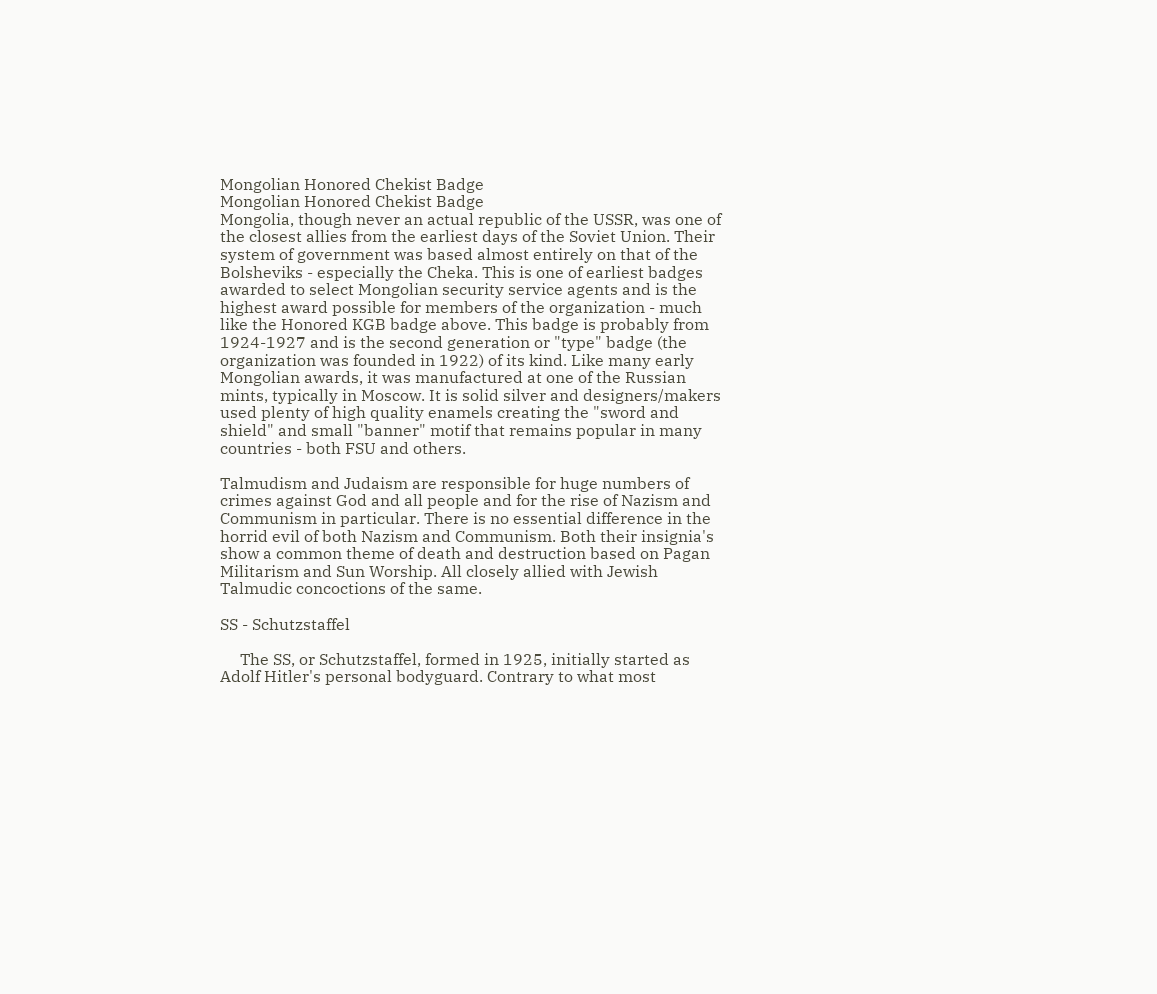Mongolian Honored Chekist Badge
Mongolian Honored Chekist Badge
Mongolia, though never an actual republic of the USSR, was one of the closest allies from the earliest days of the Soviet Union. Their system of government was based almost entirely on that of the Bolsheviks - especially the Cheka. This is one of earliest badges awarded to select Mongolian security service agents and is the highest award possible for members of the organization - much like the Honored KGB badge above. This badge is probably from 1924-1927 and is the second generation or "type" badge (the organization was founded in 1922) of its kind. Like many early Mongolian awards, it was manufactured at one of the Russian mints, typically in Moscow. It is solid silver and designers/makers used plenty of high quality enamels creating the "sword and shield" and small "banner" motif that remains popular in many countries - both FSU and others.

Talmudism and Judaism are responsible for huge numbers of crimes against God and all people and for the rise of Nazism and Communism in particular. There is no essential difference in the horrid evil of both Nazism and Communism. Both their insignia's show a common theme of death and destruction based on Pagan Militarism and Sun Worship. All closely allied with Jewish Talmudic concoctions of the same.

SS - Schutzstaffel

     The SS, or Schutzstaffel, formed in 1925, initially started as Adolf Hitler's personal bodyguard. Contrary to what most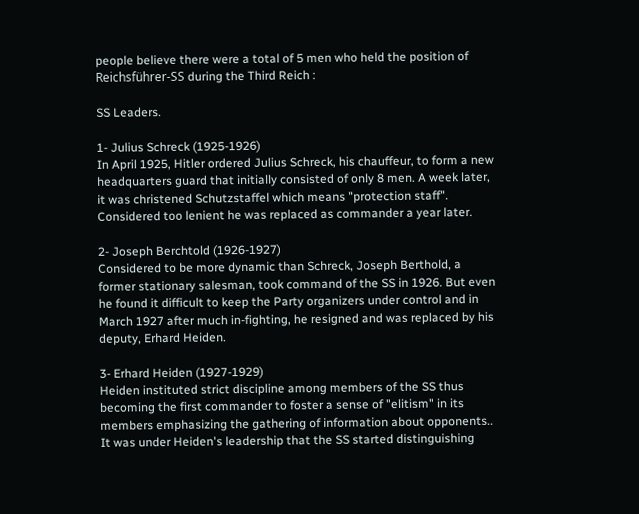people believe there were a total of 5 men who held the position of Reichsführer-SS during the Third Reich :

SS Leaders.

1- Julius Schreck (1925-1926)
In April 1925, Hitler ordered Julius Schreck, his chauffeur, to form a new headquarters guard that initially consisted of only 8 men. A week later, it was christened Schutzstaffel which means "protection staff". Considered too lenient he was replaced as commander a year later.

2- Joseph Berchtold (1926-1927)
Considered to be more dynamic than Schreck, Joseph Berthold, a former stationary salesman, took command of the SS in 1926. But even he found it difficult to keep the Party organizers under control and in March 1927 after much in-fighting, he resigned and was replaced by his deputy, Erhard Heiden.

3- Erhard Heiden (1927-1929)
Heiden instituted strict discipline among members of the SS thus becoming the first commander to foster a sense of "elitism" in its members emphasizing the gathering of information about opponents.. It was under Heiden's leadership that the SS started distinguishing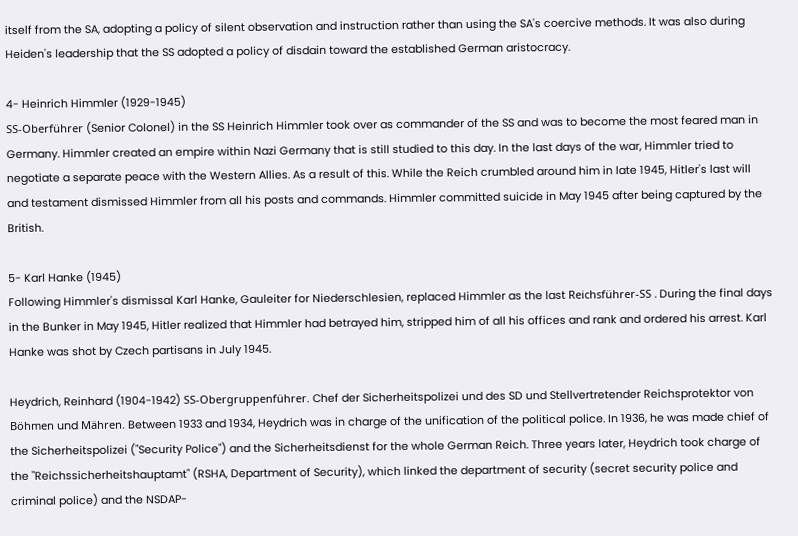itself from the SA, adopting a policy of silent observation and instruction rather than using the SA's coercive methods. It was also during Heiden's leadership that the SS adopted a policy of disdain toward the established German aristocracy.

4- Heinrich Himmler (1929-1945)
SS-Oberführer (Senior Colonel) in the SS Heinrich Himmler took over as commander of the SS and was to become the most feared man in Germany. Himmler created an empire within Nazi Germany that is still studied to this day. In the last days of the war, Himmler tried to negotiate a separate peace with the Western Allies. As a result of this. While the Reich crumbled around him in late 1945, Hitler's last will and testament dismissed Himmler from all his posts and commands. Himmler committed suicide in May 1945 after being captured by the British.

5- Karl Hanke (1945)
Following Himmler's dismissal Karl Hanke, Gauleiter for Niederschlesien, replaced Himmler as the last Reichsführer-SS . During the final days in the Bunker in May 1945, Hitler realized that Himmler had betrayed him, stripped him of all his offices and rank and ordered his arrest. Karl Hanke was shot by Czech partisans in July 1945.

Heydrich, Reinhard (1904-1942) SS-Obergruppenführer. Chef der Sicherheitspolizei und des SD und Stellvertretender Reichsprotektor von Böhmen und Mähren. Between 1933 and 1934, Heydrich was in charge of the unification of the political police. In 1936, he was made chief of the Sicherheitspolizei ("Security Police") and the Sicherheitsdienst for the whole German Reich. Three years later, Heydrich took charge of the "Reichssicherheitshauptamt" (RSHA, Department of Security), which linked the department of security (secret security police and criminal police) and the NSDAP-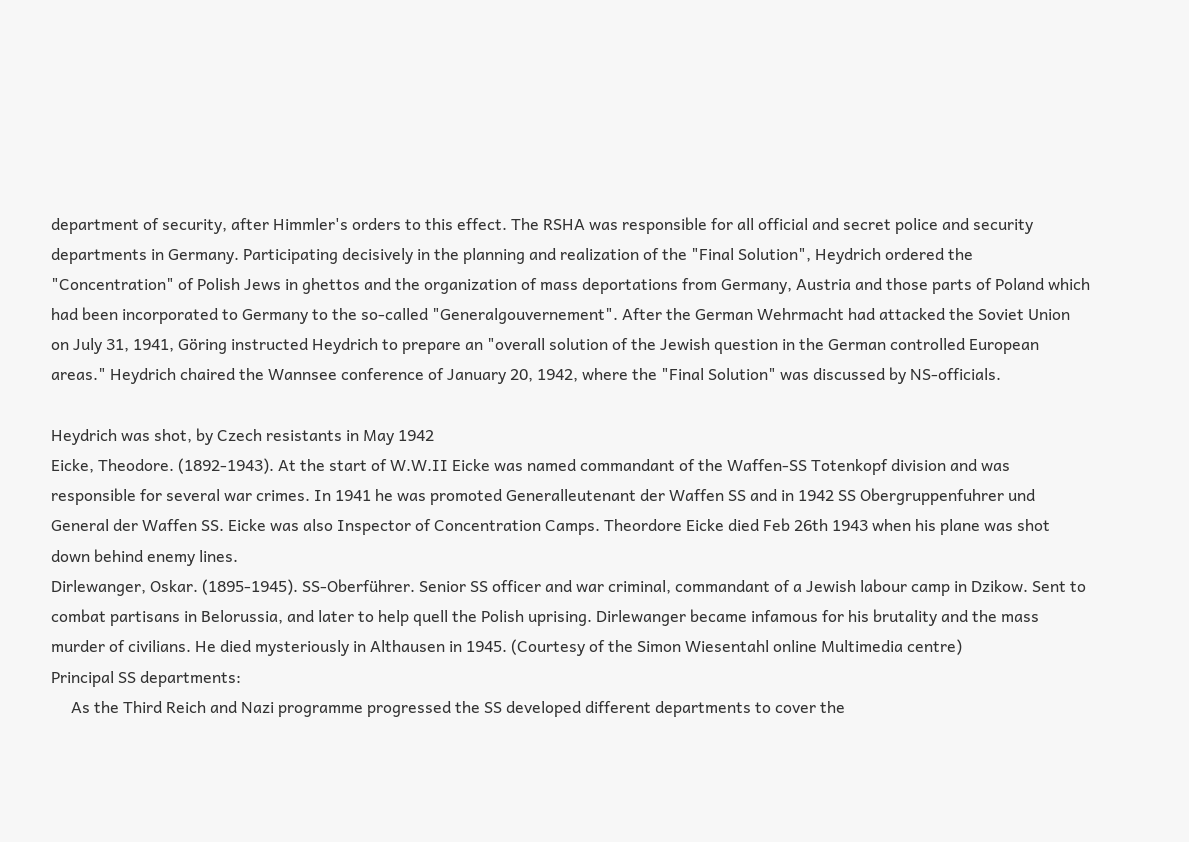department of security, after Himmler's orders to this effect. The RSHA was responsible for all official and secret police and security departments in Germany. Participating decisively in the planning and realization of the "Final Solution", Heydrich ordered the "Concentration" of Polish Jews in ghettos and the organization of mass deportations from Germany, Austria and those parts of Poland which had been incorporated to Germany to the so-called "Generalgouvernement". After the German Wehrmacht had attacked the Soviet Union on July 31, 1941, Göring instructed Heydrich to prepare an "overall solution of the Jewish question in the German controlled European areas." Heydrich chaired the Wannsee conference of January 20, 1942, where the "Final Solution" was discussed by NS-officials.

Heydrich was shot, by Czech resistants in May 1942
Eicke, Theodore. (1892-1943). At the start of W.W.II Eicke was named commandant of the Waffen-SS Totenkopf division and was responsible for several war crimes. In 1941 he was promoted Generalleutenant der Waffen SS and in 1942 SS Obergruppenfuhrer und General der Waffen SS. Eicke was also Inspector of Concentration Camps. Theordore Eicke died Feb 26th 1943 when his plane was shot down behind enemy lines.
Dirlewanger, Oskar. (1895-1945). SS-Oberführer. Senior SS officer and war criminal, commandant of a Jewish labour camp in Dzikow. Sent to combat partisans in Belorussia, and later to help quell the Polish uprising. Dirlewanger became infamous for his brutality and the mass murder of civilians. He died mysteriously in Althausen in 1945. (Courtesy of the Simon Wiesentahl online Multimedia centre)
Principal SS departments:
     As the Third Reich and Nazi programme progressed the SS developed different departments to cover the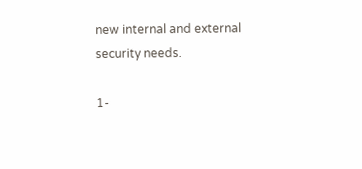new internal and external security needs.

1-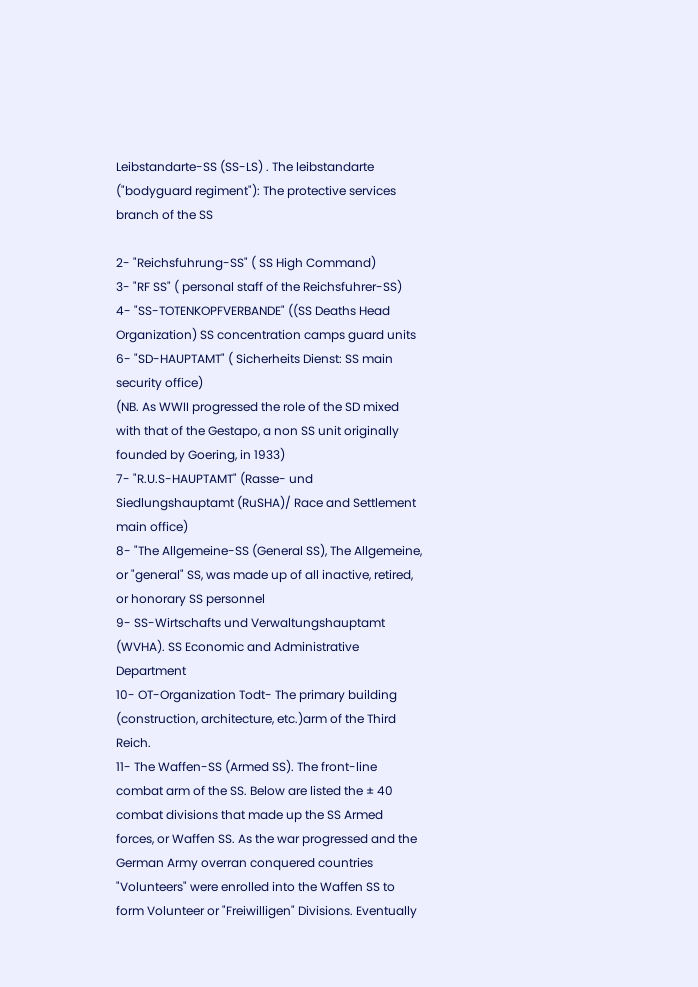Leibstandarte-SS (SS-LS) . The leibstandarte ("bodyguard regiment"): The protective services branch of the SS

2- "Reichsfuhrung-SS" ( SS High Command)
3- "RF SS" ( personal staff of the Reichsfuhrer-SS)
4- "SS-TOTENKOPFVERBANDE" ((SS Deaths Head Organization) SS concentration camps guard units
6- "SD-HAUPTAMT" ( Sicherheits Dienst: SS main security office)
(NB. As WWII progressed the role of the SD mixed with that of the Gestapo, a non SS unit originally founded by Goering, in 1933)
7- "R.U.S-HAUPTAMT" (Rasse- und Siedlungshauptamt (RuSHA)/ Race and Settlement main office)
8- "The Allgemeine-SS (General SS), The Allgemeine, or "general" SS, was made up of all inactive, retired, or honorary SS personnel
9- SS-Wirtschafts und Verwaltungshauptamt (WVHA). SS Economic and Administrative Department
10- OT-Organization Todt- The primary building (construction, architecture, etc.)arm of the Third Reich.
11- The Waffen-SS (Armed SS). The front-line combat arm of the SS. Below are listed the ± 40 combat divisions that made up the SS Armed forces, or Waffen SS. As the war progressed and the German Army overran conquered countries "Volunteers" were enrolled into the Waffen SS to form Volunteer or "Freiwilligen" Divisions. Eventually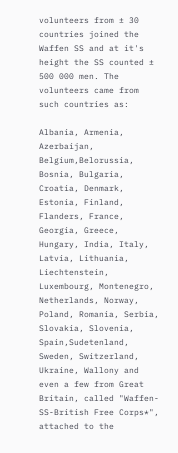volunteers from ± 30 countries joined the Waffen SS and at it's height the SS counted ± 500 000 men. The volunteers came from such countries as:

Albania, Armenia, Azerbaijan, Belgium,Belorussia, Bosnia, Bulgaria, Croatia, Denmark, Estonia, Finland, Flanders, France, Georgia, Greece, Hungary, India, Italy, Latvia, Lithuania, Liechtenstein, Luxembourg, Montenegro, Netherlands, Norway, Poland, Romania, Serbia, Slovakia, Slovenia, Spain,Sudetenland, Sweden, Switzerland, Ukraine, Wallony and even a few from Great Britain, called "Waffen-SS-British Free Corps*", attached to the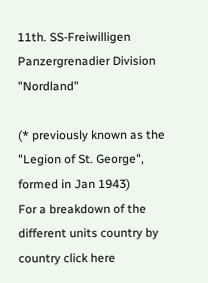11th. SS-Freiwilligen Panzergrenadier Division "Nordland"

(* previously known as the "Legion of St. George", formed in Jan 1943)
For a breakdown of the different units country by country click here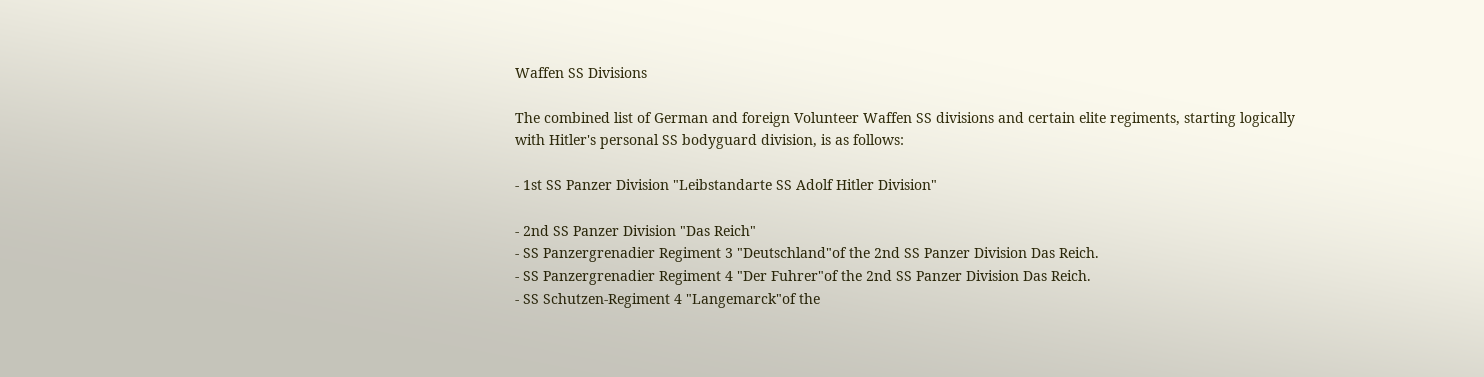Waffen SS Divisions

The combined list of German and foreign Volunteer Waffen SS divisions and certain elite regiments, starting logically with Hitler's personal SS bodyguard division, is as follows:

- 1st SS Panzer Division "Leibstandarte SS Adolf Hitler Division"

- 2nd SS Panzer Division "Das Reich"
- SS Panzergrenadier Regiment 3 "Deutschland"of the 2nd SS Panzer Division Das Reich.
- SS Panzergrenadier Regiment 4 "Der Fuhrer"of the 2nd SS Panzer Division Das Reich.
- SS Schutzen-Regiment 4 "Langemarck"of the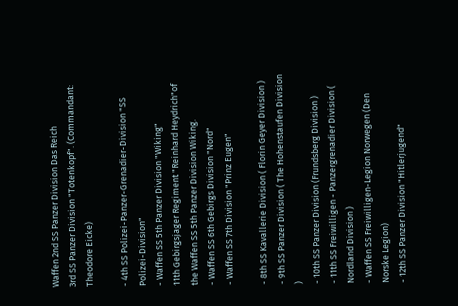Waffen 2nd SS Panzer Division Das Reich
3rd SS Panzer Division "Totenkopf". (Commandant: Theodore Eicke)

- 4th SS Polizei-Panzer-Grenadier-Division "SS Polizei-Division"
- Waffen SS 5th Panzer Division "Wiking"
11th Gebirgsjager Regiment "Reinhard Heydrich"of the Waffen SS 5th Panzer Division Wiking.
- Waffen SS 6th Gebirgs Division "Nord"
- Waffen SS 7th Division "Prinz Eugen"

- 8th SS Kavallerie Division ( Florin Geyer Division )
- 9th SS Panzer Division ( The Hohenstaufen Division )
- 10th SS Panzer Division (Frundsberg Division )
- 11th SS Freiwilligen - Panzergrenadier Division ( Nordland Division )
- Waffen SS Freiwilligen-Legion Norwegen (Den Norske Legion)
- 12th SS Panzer Division "Hitlerjugend"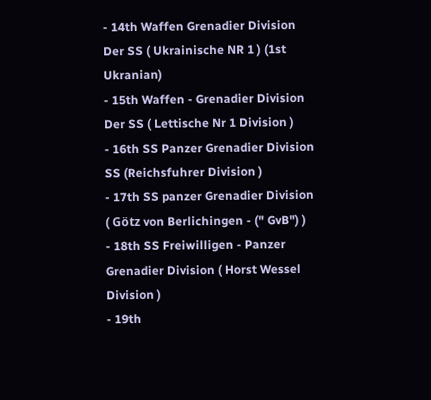- 14th Waffen Grenadier Division Der SS ( Ukrainische NR 1 ) (1st Ukranian)
- 15th Waffen - Grenadier Division Der SS ( Lettische Nr 1 Division )
- 16th SS Panzer Grenadier Division SS (Reichsfuhrer Division )
- 17th SS panzer Grenadier Division ( Götz von Berlichingen - (" GvB") )
- 18th SS Freiwilligen - Panzer Grenadier Division ( Horst Wessel Division )
- 19th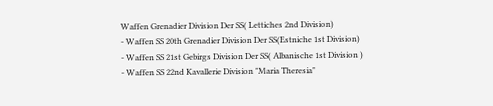Waffen Grenadier Division Der SS( Lettiches 2nd Division)
- Waffen SS 20th Grenadier Division Der SS(Estniche 1st Division)
- Waffen SS 21st Gebirgs Division Der SS( Albanische 1st Division )
- Waffen SS 22nd Kavallerie Division "Maria Theresia"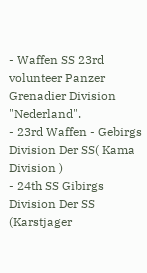- Waffen SS 23rd volunteer Panzer Grenadier Division "Nederland".
- 23rd Waffen - Gebirgs Division Der SS( Kama Division )
- 24th SS Gibirgs Division Der SS (Karstjager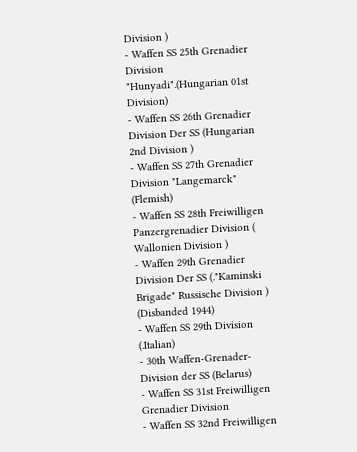Division )
- Waffen SS 25th Grenadier Division "Hunyadi".(Hungarian 01st Division)
- Waffen SS 26th Grenadier Division Der SS (Hungarian 2nd Division )
- Waffen SS 27th Grenadier Division "Langemarck" (Flemish)
- Waffen SS 28th Freiwilligen Panzergrenadier Division ( Wallonien Division )
- Waffen 29th Grenadier Division Der SS (."Kaminski Brigade" Russische Division ) (Disbanded 1944)
- Waffen SS 29th Division (.Italian)
- 30th Waffen-Grenader-Division der SS (Belarus)
- Waffen SS 31st Freiwilligen Grenadier Division
- Waffen SS 32nd Freiwilligen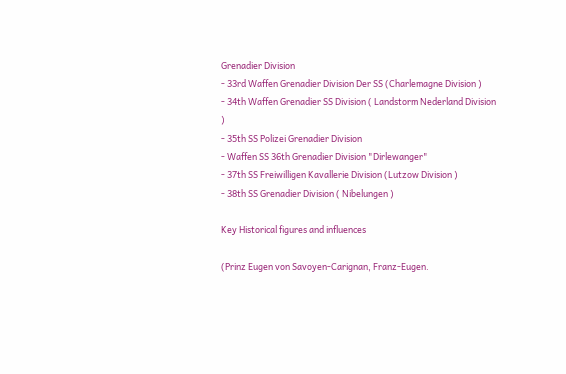Grenadier Division
- 33rd Waffen Grenadier Division Der SS (Charlemagne Division )
- 34th Waffen Grenadier SS Division ( Landstorm Nederland Division )
- 35th SS Polizei Grenadier Division
- Waffen SS 36th Grenadier Division "Dirlewanger"
- 37th SS Freiwilligen Kavallerie Division (Lutzow Division )
- 38th SS Grenadier Division ( Nibelungen )

Key Historical figures and influences

(Prinz Eugen von Savoyen-Carignan, Franz-Eugen.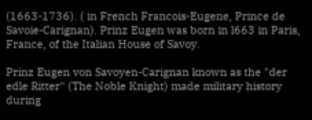(1663-1736). ( in French Francois-Eugene, Prince de Savoie-Carignan). Prinz Eugen was born in l663 in Paris, France, of the Italian House of Savoy.

Prinz Eugen von Savoyen-Carignan known as the "der edle Ritter" (The Noble Knight) made military history during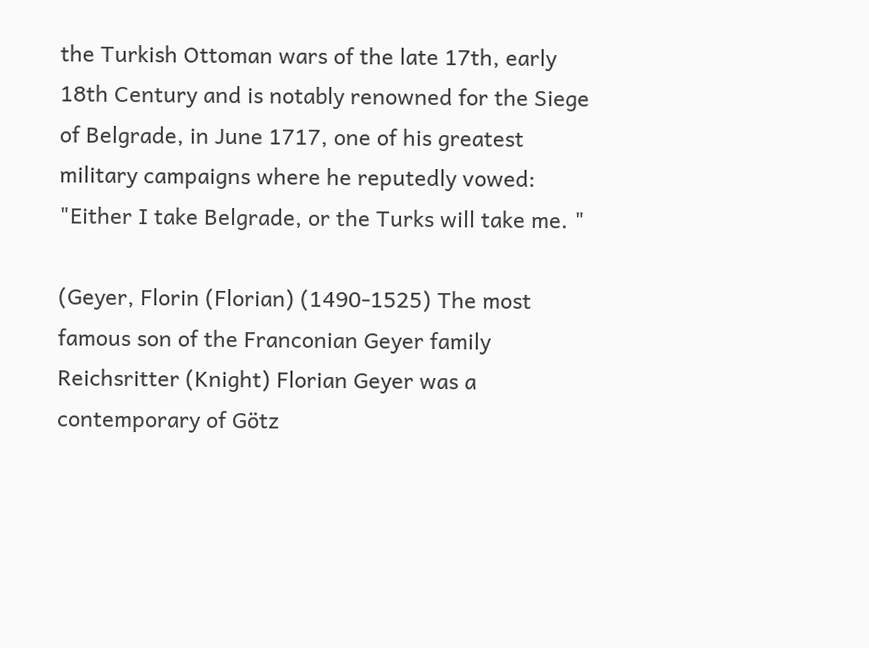the Turkish Ottoman wars of the late 17th, early 18th Century and is notably renowned for the Siege of Belgrade, in June 1717, one of his greatest military campaigns where he reputedly vowed: "Either I take Belgrade, or the Turks will take me. "

(Geyer, Florin (Florian) (1490-1525) The most famous son of the Franconian Geyer family Reichsritter (Knight) Florian Geyer was a contemporary of Götz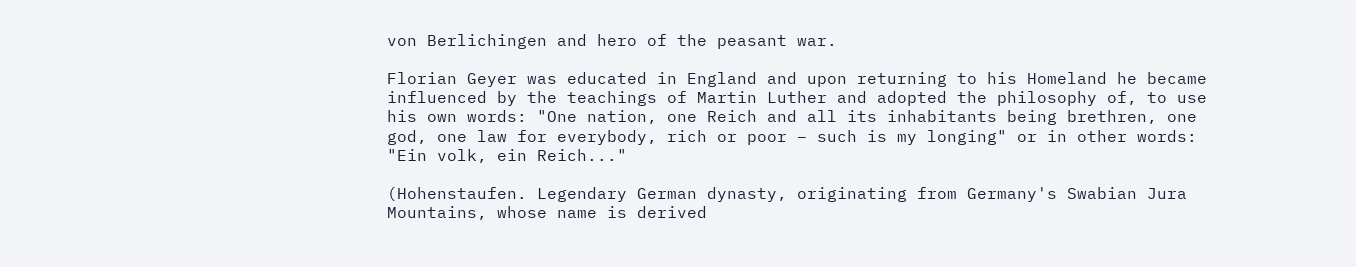von Berlichingen and hero of the peasant war.

Florian Geyer was educated in England and upon returning to his Homeland he became influenced by the teachings of Martin Luther and adopted the philosophy of, to use his own words: "One nation, one Reich and all its inhabitants being brethren, one god, one law for everybody, rich or poor – such is my longing" or in other words: "Ein volk, ein Reich..."

(Hohenstaufen. Legendary German dynasty, originating from Germany's Swabian Jura Mountains, whose name is derived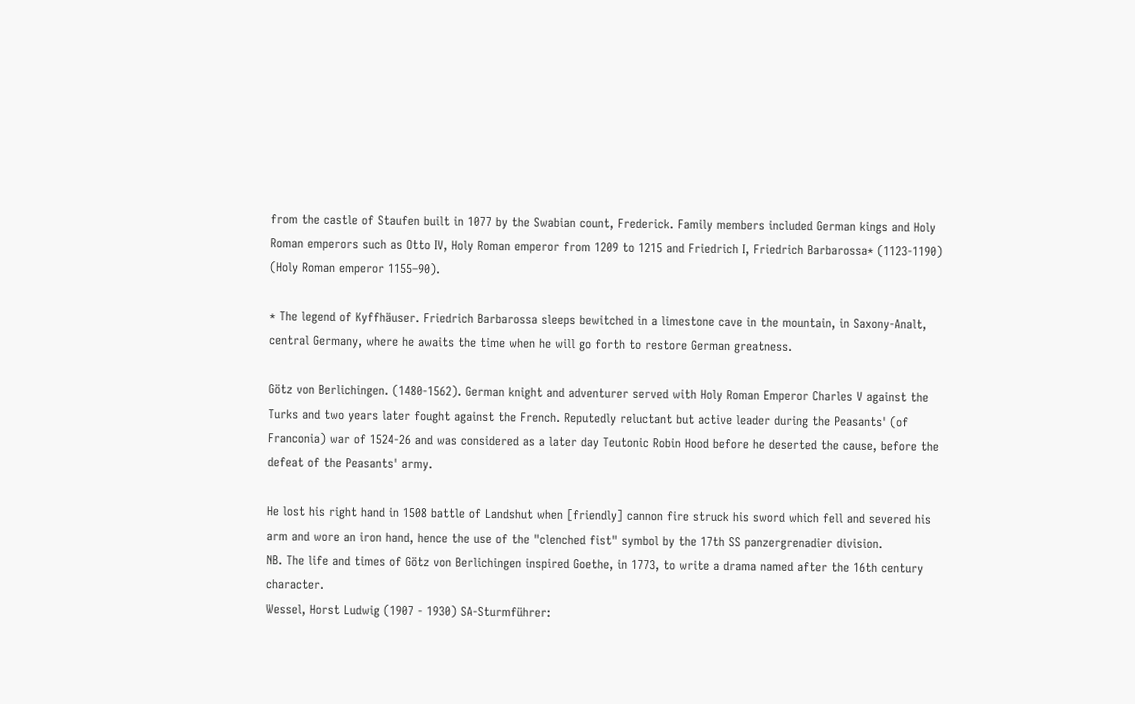from the castle of Staufen built in 1077 by the Swabian count, Frederick. Family members included German kings and Holy Roman emperors such as Otto IV, Holy Roman emperor from 1209 to 1215 and Friedrich I, Friedrich Barbarossa* (1123-1190) (Holy Roman emperor 1155–90).

* The legend of Kyffhäuser. Friedrich Barbarossa sleeps bewitched in a limestone cave in the mountain, in Saxony-Analt, central Germany, where he awaits the time when he will go forth to restore German greatness.

Götz von Berlichingen. (1480-1562). German knight and adventurer served with Holy Roman Emperor Charles V against the Turks and two years later fought against the French. Reputedly reluctant but active leader during the Peasants' (of Franconia) war of 1524-26 and was considered as a later day Teutonic Robin Hood before he deserted the cause, before the defeat of the Peasants' army.

He lost his right hand in 1508 battle of Landshut when [friendly] cannon fire struck his sword which fell and severed his arm and wore an iron hand, hence the use of the "clenched fist" symbol by the 17th SS panzergrenadier division.
NB. The life and times of Götz von Berlichingen inspired Goethe, in 1773, to write a drama named after the 16th century character.
Wessel, Horst Ludwig (1907 - 1930) SA-Sturmführer: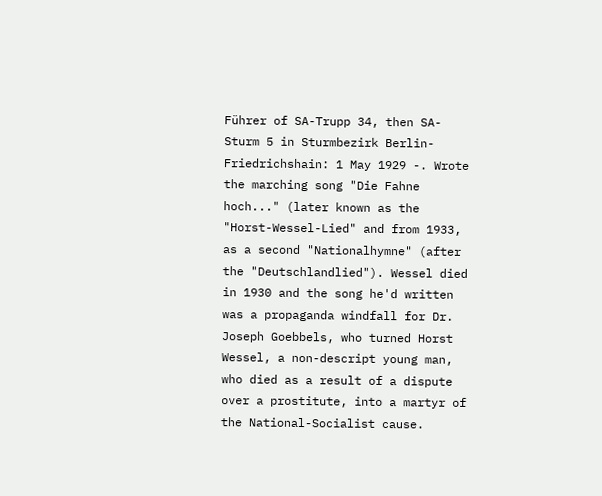Führer of SA-Trupp 34, then SA-Sturm 5 in Sturmbezirk Berlin-Friedrichshain: 1 May 1929 -. Wrote the marching song "Die Fahne hoch..." (later known as the "Horst-Wessel-Lied" and from 1933, as a second "Nationalhymne" (after the "Deutschlandlied"). Wessel died in 1930 and the song he'd written was a propaganda windfall for Dr. Joseph Goebbels, who turned Horst Wessel, a non-descript young man, who died as a result of a dispute over a prostitute, into a martyr of the National-Socialist cause.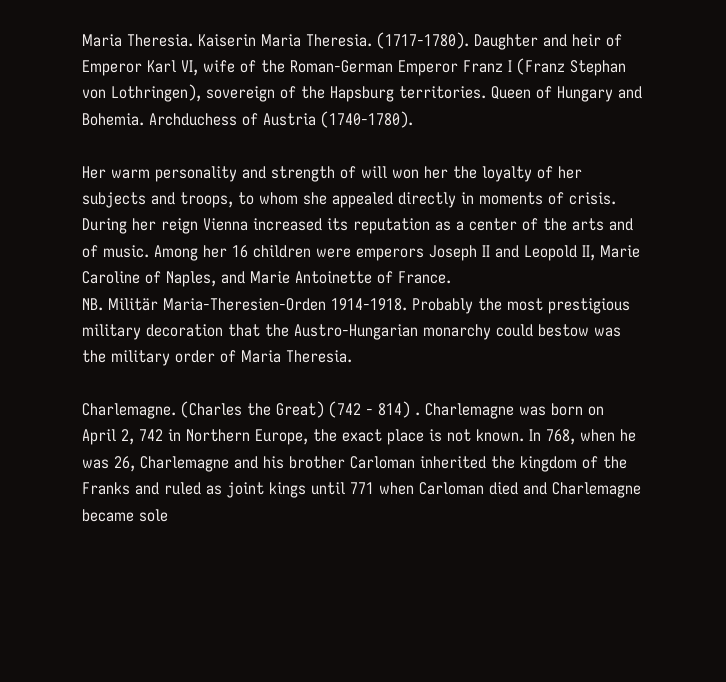Maria Theresia. Kaiserin Maria Theresia. (1717-1780). Daughter and heir of Emperor Karl VI, wife of the Roman-German Emperor Franz I (Franz Stephan von Lothringen), sovereign of the Hapsburg territories. Queen of Hungary and Bohemia. Archduchess of Austria (1740-1780).

Her warm personality and strength of will won her the loyalty of her subjects and troops, to whom she appealed directly in moments of crisis. During her reign Vienna increased its reputation as a center of the arts and of music. Among her 16 children were emperors Joseph II and Leopold II, Marie Caroline of Naples, and Marie Antoinette of France.
NB. Militär Maria-Theresien-Orden 1914-1918. Probably the most prestigious military decoration that the Austro-Hungarian monarchy could bestow was the military order of Maria Theresia.

Charlemagne. (Charles the Great) (742 - 814) . Charlemagne was born on April 2, 742 in Northern Europe, the exact place is not known. In 768, when he was 26, Charlemagne and his brother Carloman inherited the kingdom of the Franks and ruled as joint kings until 771 when Carloman died and Charlemagne became sole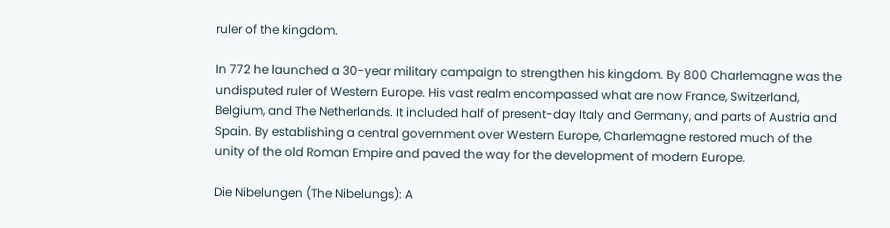ruler of the kingdom.

In 772 he launched a 30-year military campaign to strengthen his kingdom. By 800 Charlemagne was the undisputed ruler of Western Europe. His vast realm encompassed what are now France, Switzerland, Belgium, and The Netherlands. It included half of present-day Italy and Germany, and parts of Austria and Spain. By establishing a central government over Western Europe, Charlemagne restored much of the unity of the old Roman Empire and paved the way for the development of modern Europe.

Die Nibelungen (The Nibelungs): A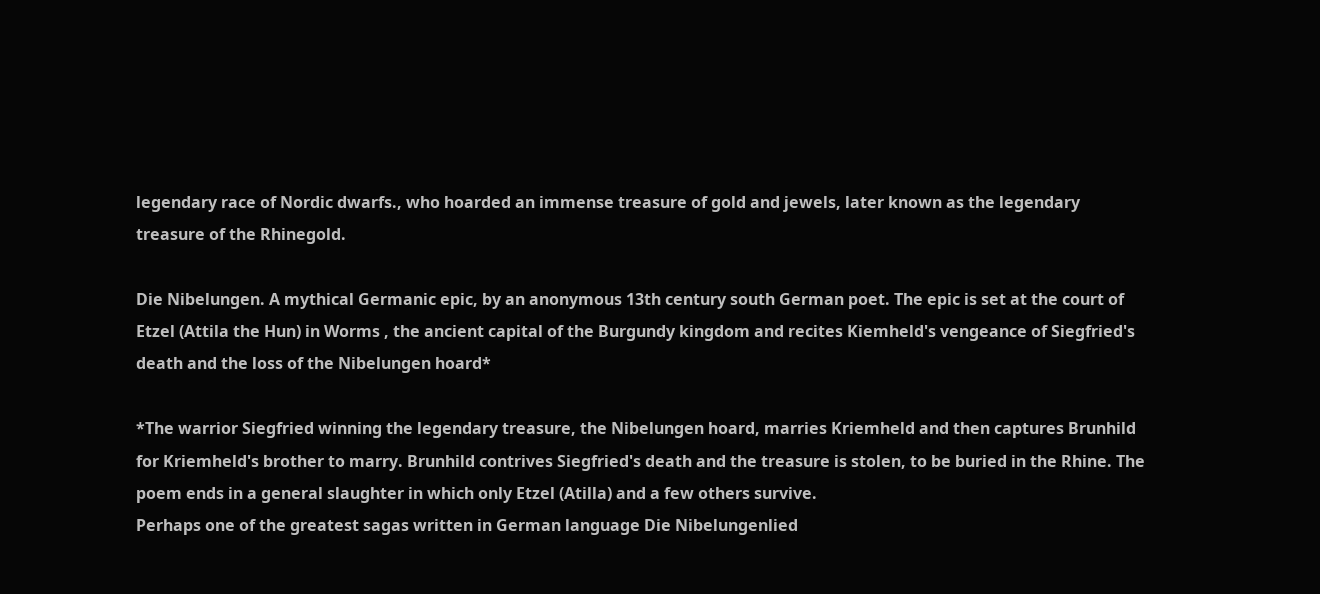legendary race of Nordic dwarfs., who hoarded an immense treasure of gold and jewels, later known as the legendary treasure of the Rhinegold.

Die Nibelungen. A mythical Germanic epic, by an anonymous 13th century south German poet. The epic is set at the court of Etzel (Attila the Hun) in Worms , the ancient capital of the Burgundy kingdom and recites Kiemheld's vengeance of Siegfried's death and the loss of the Nibelungen hoard*

*The warrior Siegfried winning the legendary treasure, the Nibelungen hoard, marries Kriemheld and then captures Brunhild for Kriemheld's brother to marry. Brunhild contrives Siegfried's death and the treasure is stolen, to be buried in the Rhine. The poem ends in a general slaughter in which only Etzel (Atilla) and a few others survive.
Perhaps one of the greatest sagas written in German language Die Nibelungenlied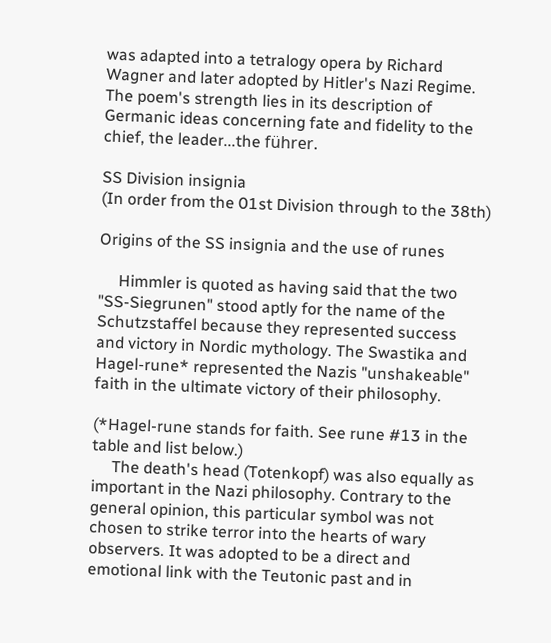was adapted into a tetralogy opera by Richard Wagner and later adopted by Hitler's Nazi Regime. The poem's strength lies in its description of Germanic ideas concerning fate and fidelity to the chief, the leader...the führer.

SS Division insignia
(In order from the 01st Division through to the 38th)

Origins of the SS insignia and the use of runes

     Himmler is quoted as having said that the two "SS-Siegrunen" stood aptly for the name of the Schutzstaffel because they represented success and victory in Nordic mythology. The Swastika and Hagel-rune* represented the Nazis "unshakeable" faith in the ultimate victory of their philosophy.

(*Hagel-rune stands for faith. See rune #13 in the table and list below.)
     The death's head (Totenkopf) was also equally as important in the Nazi philosophy. Contrary to the general opinion, this particular symbol was not chosen to strike terror into the hearts of wary observers. It was adopted to be a direct and emotional link with the Teutonic past and in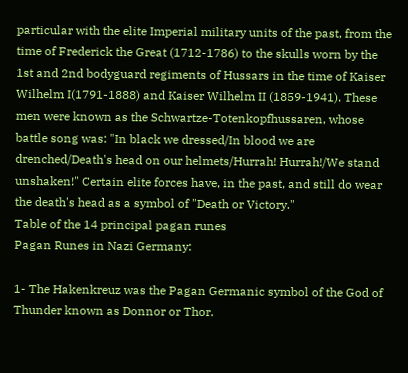particular with the elite Imperial military units of the past, from the time of Frederick the Great (1712-1786) to the skulls worn by the 1st and 2nd bodyguard regiments of Hussars in the time of Kaiser Wilhelm I(1791-1888) and Kaiser Wilhelm II (1859-1941). These men were known as the Schwartze-Totenkopfhussaren, whose battle song was: "In black we dressed/In blood we are drenched/Death's head on our helmets/Hurrah! Hurrah!/We stand unshaken!" Certain elite forces have, in the past, and still do wear the death's head as a symbol of "Death or Victory."
Table of the 14 principal pagan runes
Pagan Runes in Nazi Germany:

1- The Hakenkreuz was the Pagan Germanic symbol of the God of Thunder known as Donnor or Thor.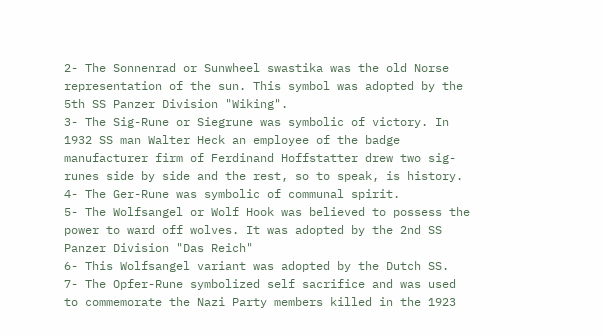2- The Sonnenrad or Sunwheel swastika was the old Norse representation of the sun. This symbol was adopted by the 5th SS Panzer Division "Wiking".
3- The Sig-Rune or Siegrune was symbolic of victory. In 1932 SS man Walter Heck an employee of the badge manufacturer firm of Ferdinand Hoffstatter drew two sig-runes side by side and the rest, so to speak, is history.
4- The Ger-Rune was symbolic of communal spirit.
5- The Wolfsangel or Wolf Hook was believed to possess the power to ward off wolves. It was adopted by the 2nd SS Panzer Division "Das Reich"
6- This Wolfsangel variant was adopted by the Dutch SS.
7- The Opfer-Rune symbolized self sacrifice and was used to commemorate the Nazi Party members killed in the 1923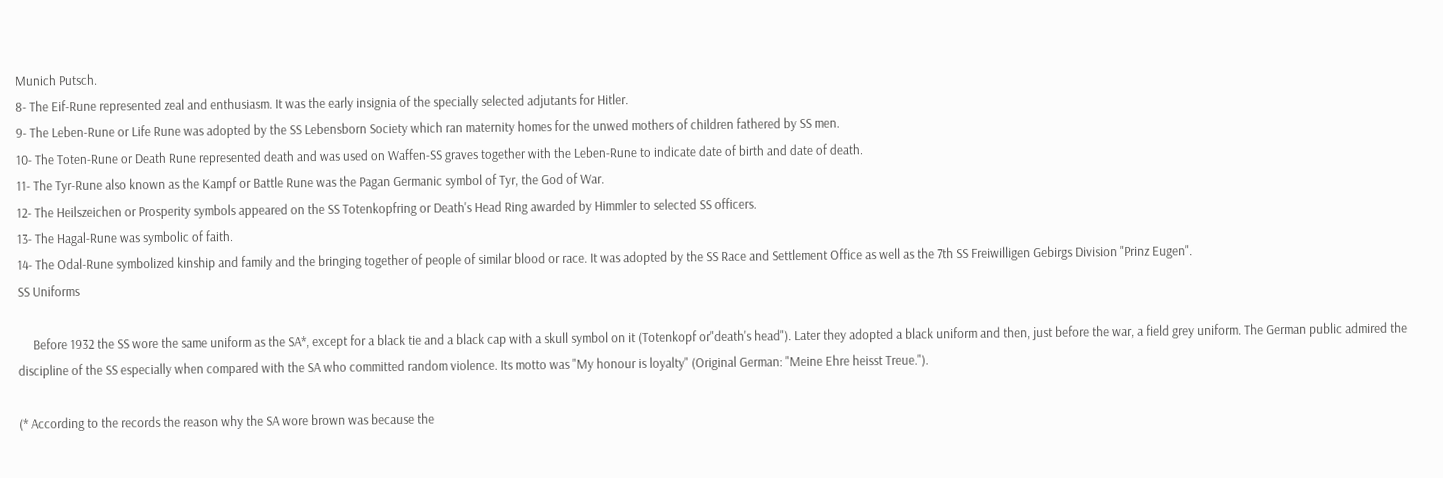Munich Putsch.
8- The Eif-Rune represented zeal and enthusiasm. It was the early insignia of the specially selected adjutants for Hitler.
9- The Leben-Rune or Life Rune was adopted by the SS Lebensborn Society which ran maternity homes for the unwed mothers of children fathered by SS men.
10- The Toten-Rune or Death Rune represented death and was used on Waffen-SS graves together with the Leben-Rune to indicate date of birth and date of death.
11- The Tyr-Rune also known as the Kampf or Battle Rune was the Pagan Germanic symbol of Tyr, the God of War.
12- The Heilszeichen or Prosperity symbols appeared on the SS Totenkopfring or Death's Head Ring awarded by Himmler to selected SS officers.
13- The Hagal-Rune was symbolic of faith.
14- The Odal-Rune symbolized kinship and family and the bringing together of people of similar blood or race. It was adopted by the SS Race and Settlement Office as well as the 7th SS Freiwilligen Gebirgs Division "Prinz Eugen".
SS Uniforms

     Before 1932 the SS wore the same uniform as the SA*, except for a black tie and a black cap with a skull symbol on it (Totenkopf or"death's head"). Later they adopted a black uniform and then, just before the war, a field grey uniform. The German public admired the discipline of the SS especially when compared with the SA who committed random violence. Its motto was "My honour is loyalty" (Original German: "Meine Ehre heisst Treue.").

(* According to the records the reason why the SA wore brown was because the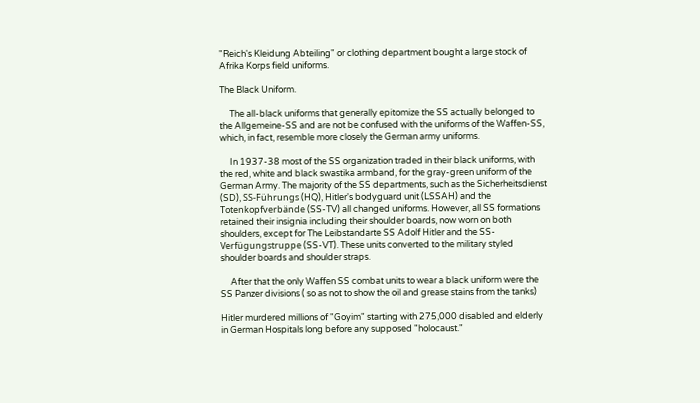"Reich's Kleidung Abteiling" or clothing department bought a large stock of Afrika Korps field uniforms.

The Black Uniform.

     The all-black uniforms that generally epitomize the SS actually belonged to the Allgemeine-SS and are not be confused with the uniforms of the Waffen-SS, which, in fact, resemble more closely the German army uniforms.

     In 1937-38 most of the SS organization traded in their black uniforms, with the red, white and black swastika armband, for the gray-green uniform of the German Army. The majority of the SS departments, such as the Sicherheitsdienst (SD), SS-Führungs (HQ), Hitler's bodyguard unit (LSSAH) and the Totenkopfverbände (SS-TV) all changed uniforms. However, all SS formations retained their insignia including their shoulder boards, now worn on both shoulders, except for The Leibstandarte SS Adolf Hitler and the SS-Verfügungstruppe (SS-VT). These units converted to the military styled shoulder boards and shoulder straps.

     After that the only Waffen SS combat units to wear a black uniform were the SS Panzer divisions ( so as not to show the oil and grease stains from the tanks)

Hitler murdered millions of "Goyim" starting with 275,000 disabled and elderly in German Hospitals long before any supposed "holocaust."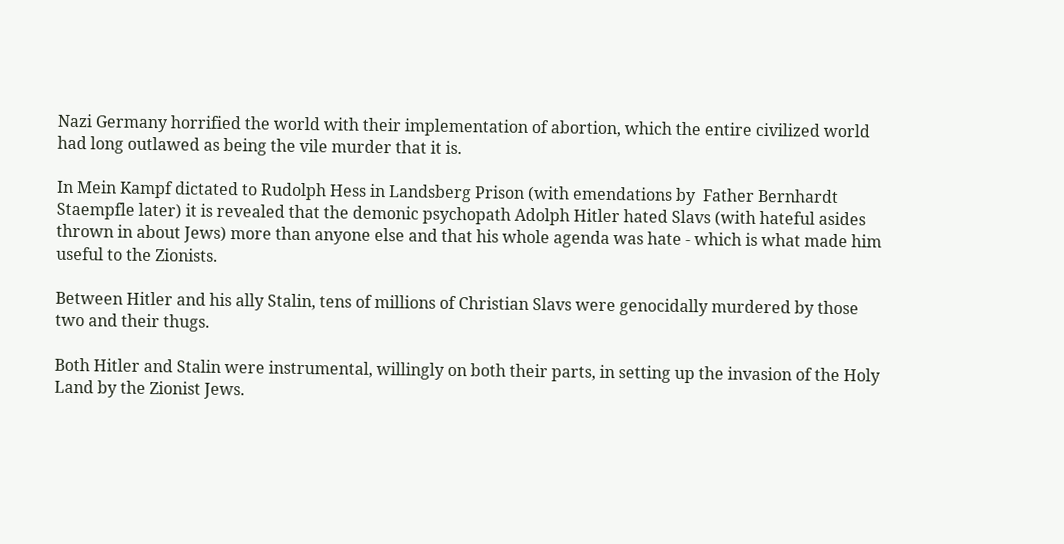Nazi Germany horrified the world with their implementation of abortion, which the entire civilized world had long outlawed as being the vile murder that it is.

In Mein Kampf dictated to Rudolph Hess in Landsberg Prison (with emendations by  Father Bernhardt Staempfle later) it is revealed that the demonic psychopath Adolph Hitler hated Slavs (with hateful asides thrown in about Jews) more than anyone else and that his whole agenda was hate - which is what made him useful to the Zionists.

Between Hitler and his ally Stalin, tens of millions of Christian Slavs were genocidally murdered by those two and their thugs.

Both Hitler and Stalin were instrumental, willingly on both their parts, in setting up the invasion of the Holy Land by the Zionist Jews.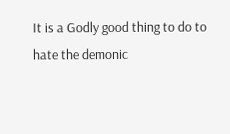It is a Godly good thing to do to hate the demonic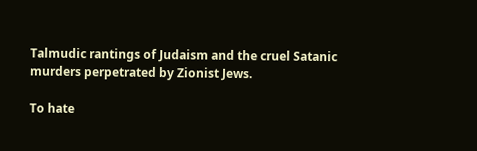Talmudic rantings of Judaism and the cruel Satanic murders perpetrated by Zionist Jews.

To hate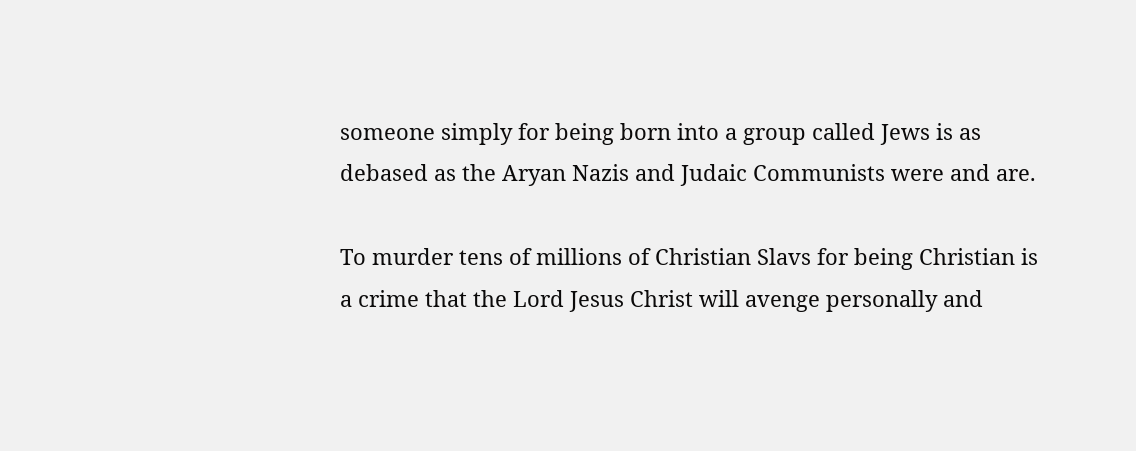someone simply for being born into a group called Jews is as debased as the Aryan Nazis and Judaic Communists were and are.

To murder tens of millions of Christian Slavs for being Christian is a crime that the Lord Jesus Christ will avenge personally and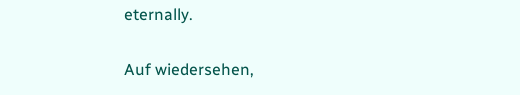eternally.

Auf wiedersehen,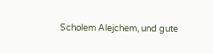Scholem Alejchem, und gute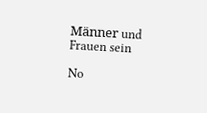Männer und Frauen sein

No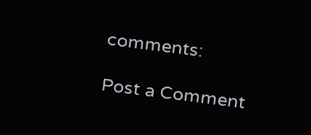comments:

Post a Comment